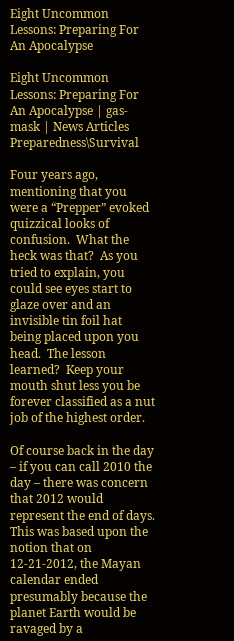Eight Uncommon Lessons: Preparing For An Apocalypse

Eight Uncommon Lessons: Preparing For An Apocalypse | gas-mask | News Articles Preparedness\Survival

Four years ago, mentioning that you were a “Prepper” evoked quizzical looks of confusion.  What the heck was that?  As you tried to explain, you could see eyes start to glaze over and an invisible tin foil hat being placed upon you head.  The lesson learned?  Keep your mouth shut less you be forever classified as a nut job of the highest order.

Of course back in the day – if you can call 2010 the day – there was concern that 2012 would represent the end of days.  This was based upon the notion that on 12-21-2012, the Mayan calendar ended presumably because the planet Earth would be ravaged by a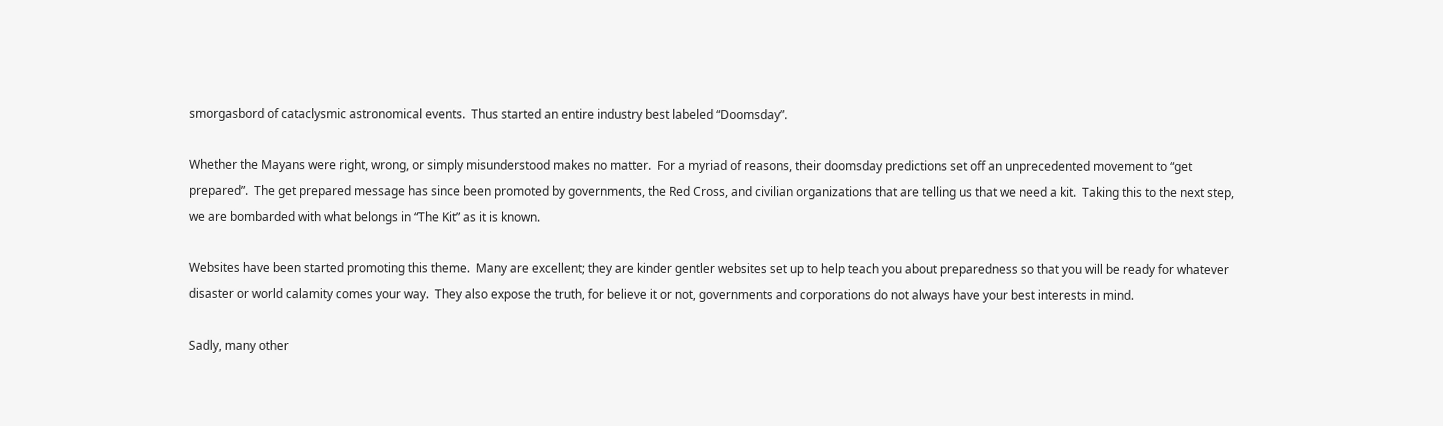smorgasbord of cataclysmic astronomical events.  Thus started an entire industry best labeled “Doomsday”.

Whether the Mayans were right, wrong, or simply misunderstood makes no matter.  For a myriad of reasons, their doomsday predictions set off an unprecedented movement to “get prepared”.  The get prepared message has since been promoted by governments, the Red Cross, and civilian organizations that are telling us that we need a kit.  Taking this to the next step, we are bombarded with what belongs in “The Kit” as it is known.

Websites have been started promoting this theme.  Many are excellent; they are kinder gentler websites set up to help teach you about preparedness so that you will be ready for whatever disaster or world calamity comes your way.  They also expose the truth, for believe it or not, governments and corporations do not always have your best interests in mind.

Sadly, many other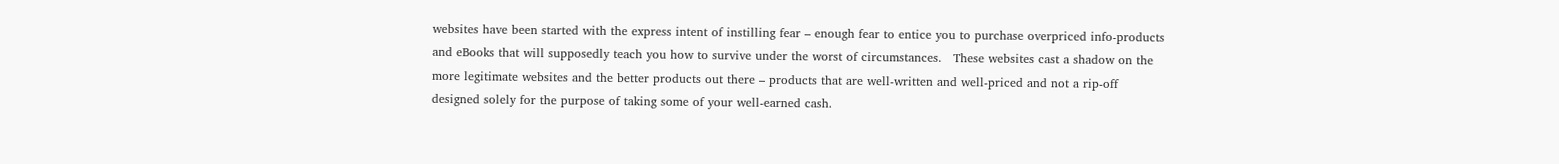websites have been started with the express intent of instilling fear – enough fear to entice you to purchase overpriced info-products and eBooks that will supposedly teach you how to survive under the worst of circumstances.   These websites cast a shadow on the more legitimate websites and the better products out there – products that are well-written and well-priced and not a rip-off designed solely for the purpose of taking some of your well-earned cash.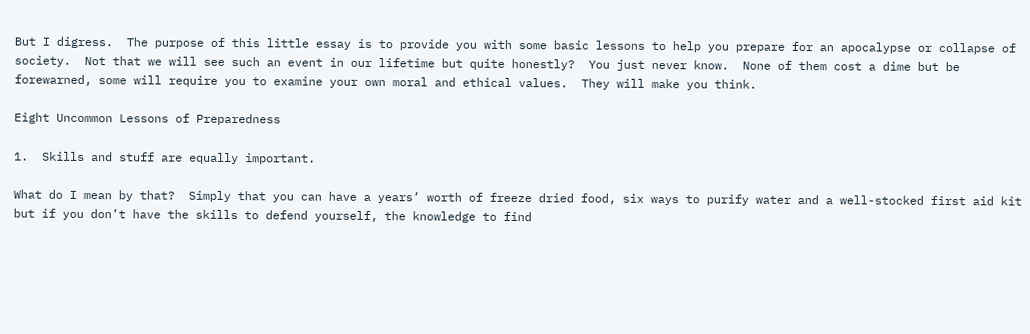But I digress.  The purpose of this little essay is to provide you with some basic lessons to help you prepare for an apocalypse or collapse of society.  Not that we will see such an event in our lifetime but quite honestly?  You just never know.  None of them cost a dime but be forewarned, some will require you to examine your own moral and ethical values.  They will make you think.

Eight Uncommon Lessons of Preparedness

1.  Skills and stuff are equally important.

What do I mean by that?  Simply that you can have a years’ worth of freeze dried food, six ways to purify water and a well-stocked first aid kit but if you don’t have the skills to defend yourself, the knowledge to find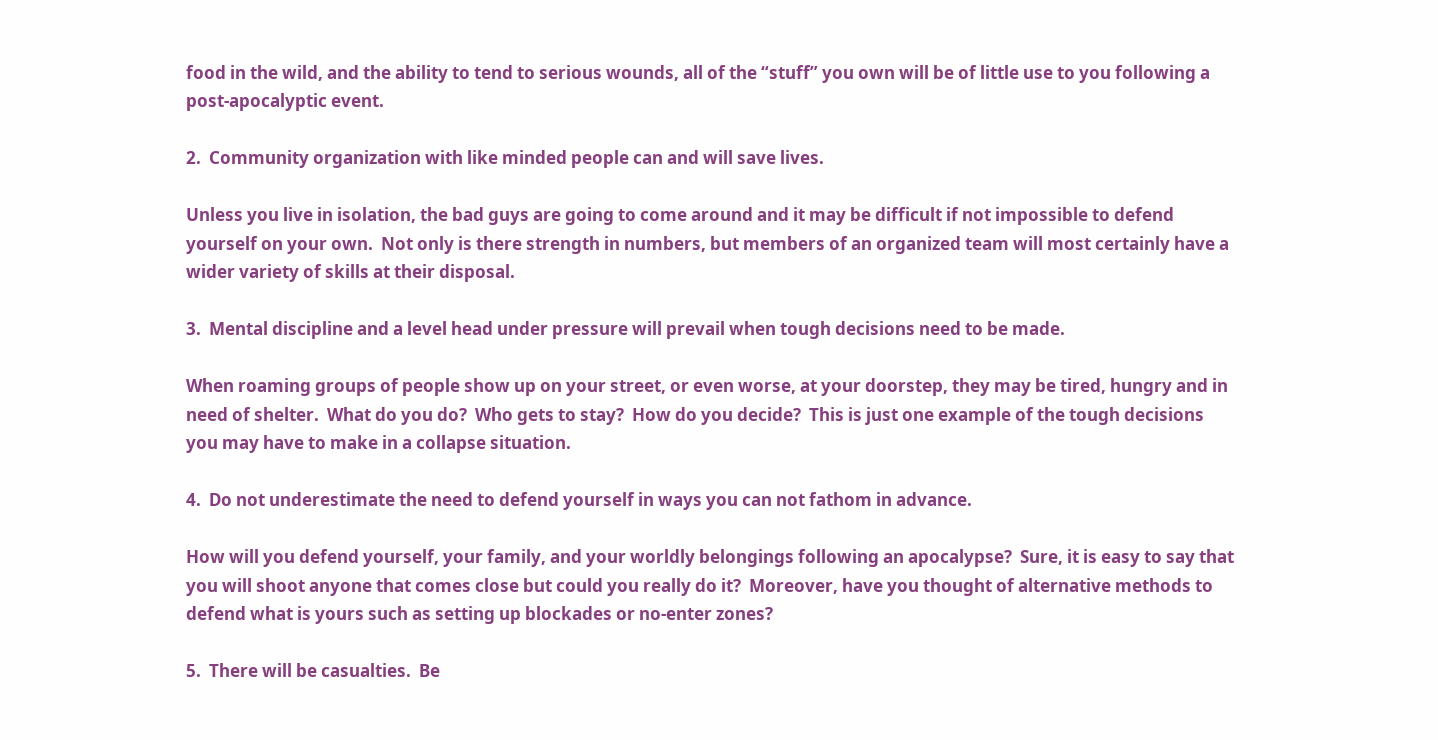food in the wild, and the ability to tend to serious wounds, all of the “stuff” you own will be of little use to you following a post-apocalyptic event.

2.  Community organization with like minded people can and will save lives.

Unless you live in isolation, the bad guys are going to come around and it may be difficult if not impossible to defend yourself on your own.  Not only is there strength in numbers, but members of an organized team will most certainly have a wider variety of skills at their disposal.

3.  Mental discipline and a level head under pressure will prevail when tough decisions need to be made.

When roaming groups of people show up on your street, or even worse, at your doorstep, they may be tired, hungry and in need of shelter.  What do you do?  Who gets to stay?  How do you decide?  This is just one example of the tough decisions you may have to make in a collapse situation.

4.  Do not underestimate the need to defend yourself in ways you can not fathom in advance.

How will you defend yourself, your family, and your worldly belongings following an apocalypse?  Sure, it is easy to say that you will shoot anyone that comes close but could you really do it?  Moreover, have you thought of alternative methods to defend what is yours such as setting up blockades or no-enter zones?

5.  There will be casualties.  Be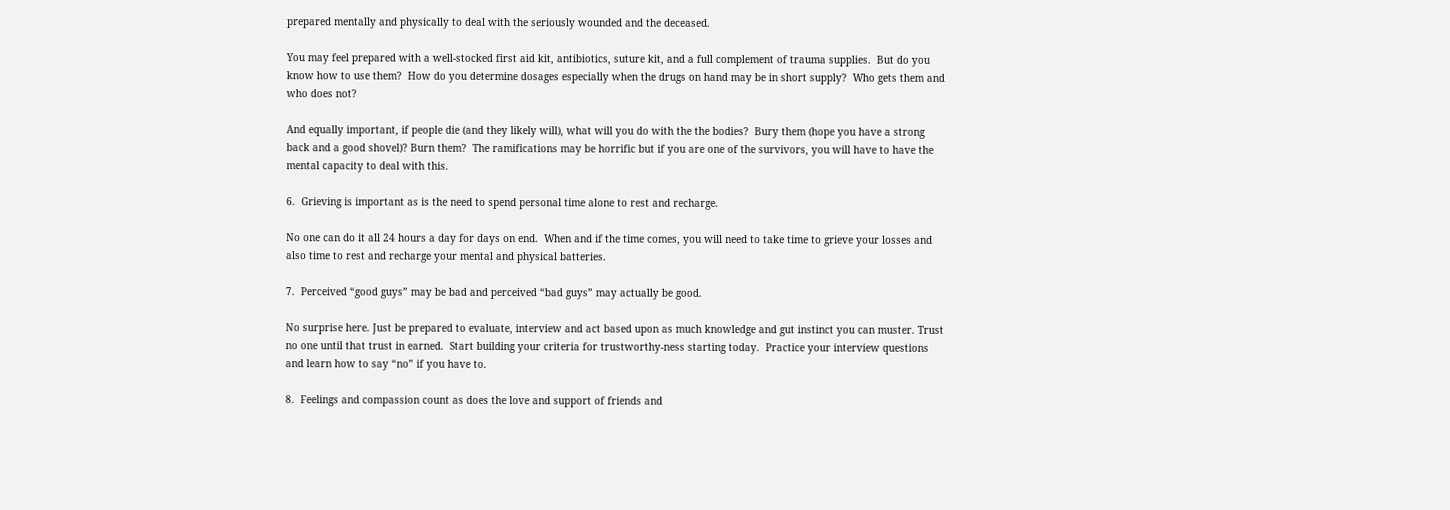prepared mentally and physically to deal with the seriously wounded and the deceased.

You may feel prepared with a well-stocked first aid kit, antibiotics, suture kit, and a full complement of trauma supplies.  But do you know how to use them?  How do you determine dosages especially when the drugs on hand may be in short supply?  Who gets them and who does not?

And equally important, if people die (and they likely will), what will you do with the the bodies?  Bury them (hope you have a strong back and a good shovel)? Burn them?  The ramifications may be horrific but if you are one of the survivors, you will have to have the mental capacity to deal with this.

6.  Grieving is important as is the need to spend personal time alone to rest and recharge.

No one can do it all 24 hours a day for days on end.  When and if the time comes, you will need to take time to grieve your losses and also time to rest and recharge your mental and physical batteries.

7.  Perceived “good guys” may be bad and perceived “bad guys” may actually be good.

No surprise here. Just be prepared to evaluate, interview and act based upon as much knowledge and gut instinct you can muster. Trust no one until that trust in earned.  Start building your criteria for trustworthy-ness starting today.  Practice your interview questions and learn how to say “no” if you have to.

8.  Feelings and compassion count as does the love and support of friends and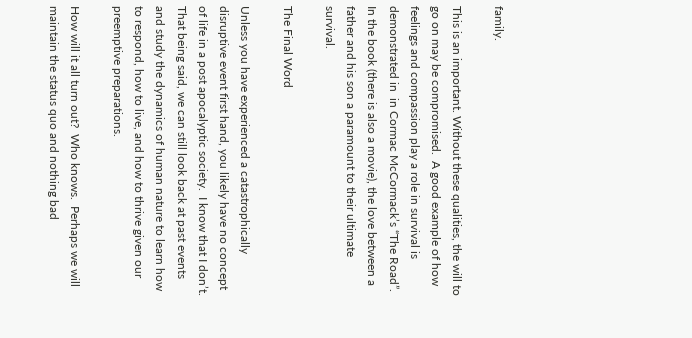family.

This is an important. Without these qualities, the will to go on may be compromised.  A good example of how feelings and compassion play a role in survival is demonstrated in  in Cormac McCormack’s “The Road”.  In the book (there is also a movie), the love between a father and his son a paramount to their ultimate survival.

The Final Word

Unless you have experienced a catastrophically disruptive event first hand, you likely have no concept of life in a post apocalyptic society.  I know that I don’t.  That being said, we can still look back at past events and study the dynamics of human nature to learn how to respond, how to live, and how to thrive given our preemptive preparations.

How will it all turn out?  Who knows.  Perhaps we will maintain the status quo and nothing bad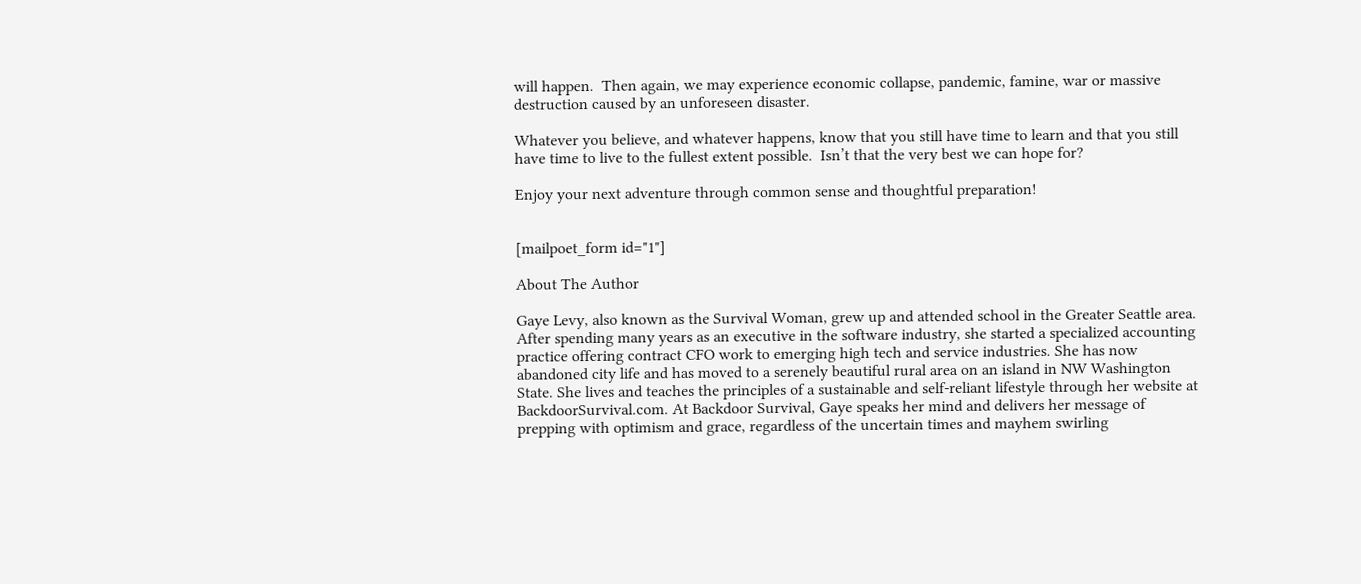will happen.  Then again, we may experience economic collapse, pandemic, famine, war or massive destruction caused by an unforeseen disaster.

Whatever you believe, and whatever happens, know that you still have time to learn and that you still have time to live to the fullest extent possible.  Isn’t that the very best we can hope for?

Enjoy your next adventure through common sense and thoughtful preparation!


[mailpoet_form id="1"]

About The Author

Gaye Levy, also known as the Survival Woman, grew up and attended school in the Greater Seattle area. After spending many years as an executive in the software industry, she started a specialized accounting practice offering contract CFO work to emerging high tech and service industries. She has now abandoned city life and has moved to a serenely beautiful rural area on an island in NW Washington State. She lives and teaches the principles of a sustainable and self-reliant lifestyle through her website at BackdoorSurvival.com. At Backdoor Survival, Gaye speaks her mind and delivers her message of prepping with optimism and grace, regardless of the uncertain times and mayhem swirling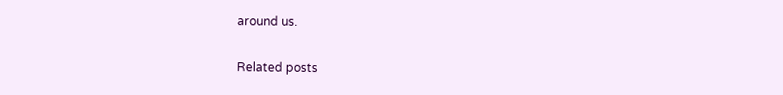around us.

Related posts